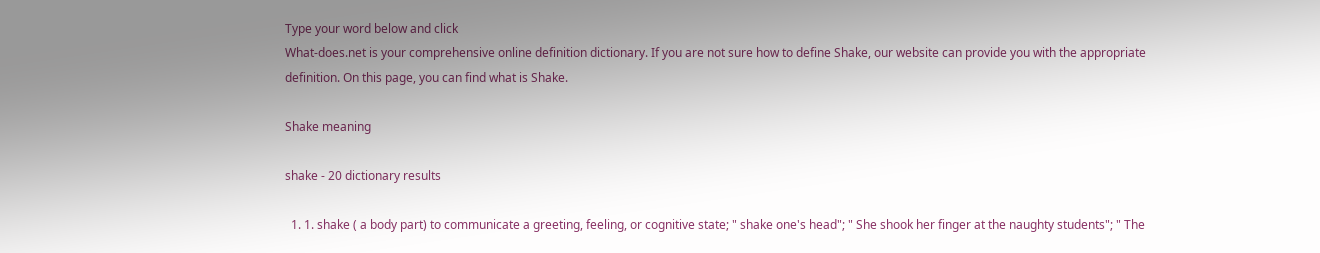Type your word below and click
What-does.net is your comprehensive online definition dictionary. If you are not sure how to define Shake, our website can provide you with the appropriate definition. On this page, you can find what is Shake.

Shake meaning

shake - 20 dictionary results

  1. 1. shake ( a body part) to communicate a greeting, feeling, or cognitive state; " shake one's head"; " She shook her finger at the naughty students"; " The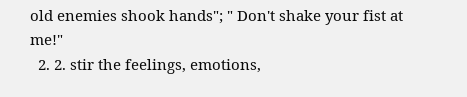old enemies shook hands"; " Don't shake your fist at me!"
  2. 2. stir the feelings, emotions,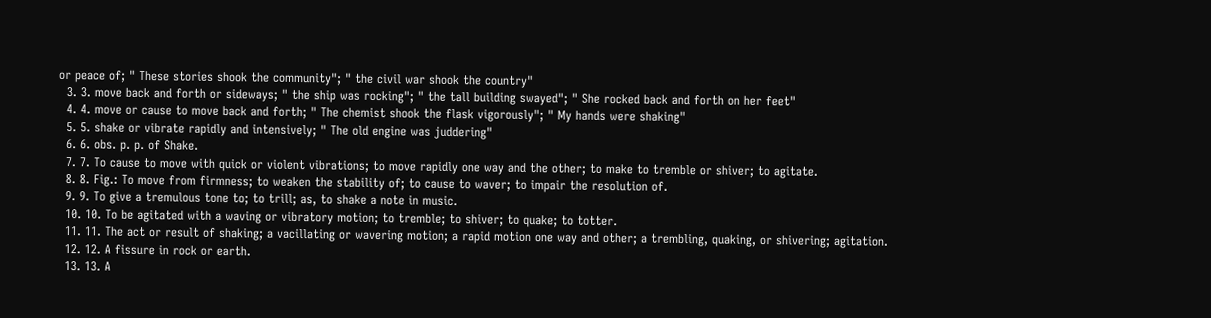or peace of; " These stories shook the community"; " the civil war shook the country"
  3. 3. move back and forth or sideways; " the ship was rocking"; " the tall building swayed"; " She rocked back and forth on her feet"
  4. 4. move or cause to move back and forth; " The chemist shook the flask vigorously"; " My hands were shaking"
  5. 5. shake or vibrate rapidly and intensively; " The old engine was juddering"
  6. 6. obs. p. p. of Shake.
  7. 7. To cause to move with quick or violent vibrations; to move rapidly one way and the other; to make to tremble or shiver; to agitate.
  8. 8. Fig.: To move from firmness; to weaken the stability of; to cause to waver; to impair the resolution of.
  9. 9. To give a tremulous tone to; to trill; as, to shake a note in music.
  10. 10. To be agitated with a waving or vibratory motion; to tremble; to shiver; to quake; to totter.
  11. 11. The act or result of shaking; a vacillating or wavering motion; a rapid motion one way and other; a trembling, quaking, or shivering; agitation.
  12. 12. A fissure in rock or earth.
  13. 13. A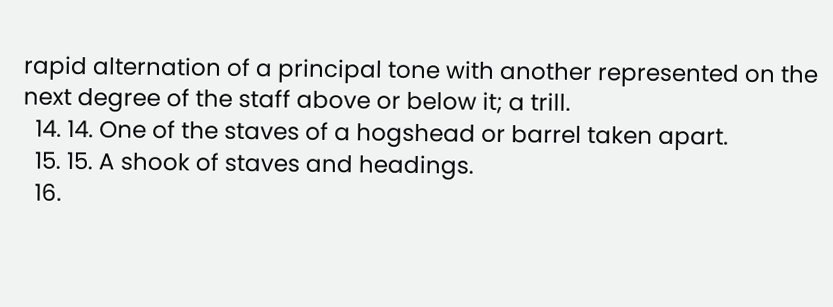rapid alternation of a principal tone with another represented on the next degree of the staff above or below it; a trill.
  14. 14. One of the staves of a hogshead or barrel taken apart.
  15. 15. A shook of staves and headings.
  16.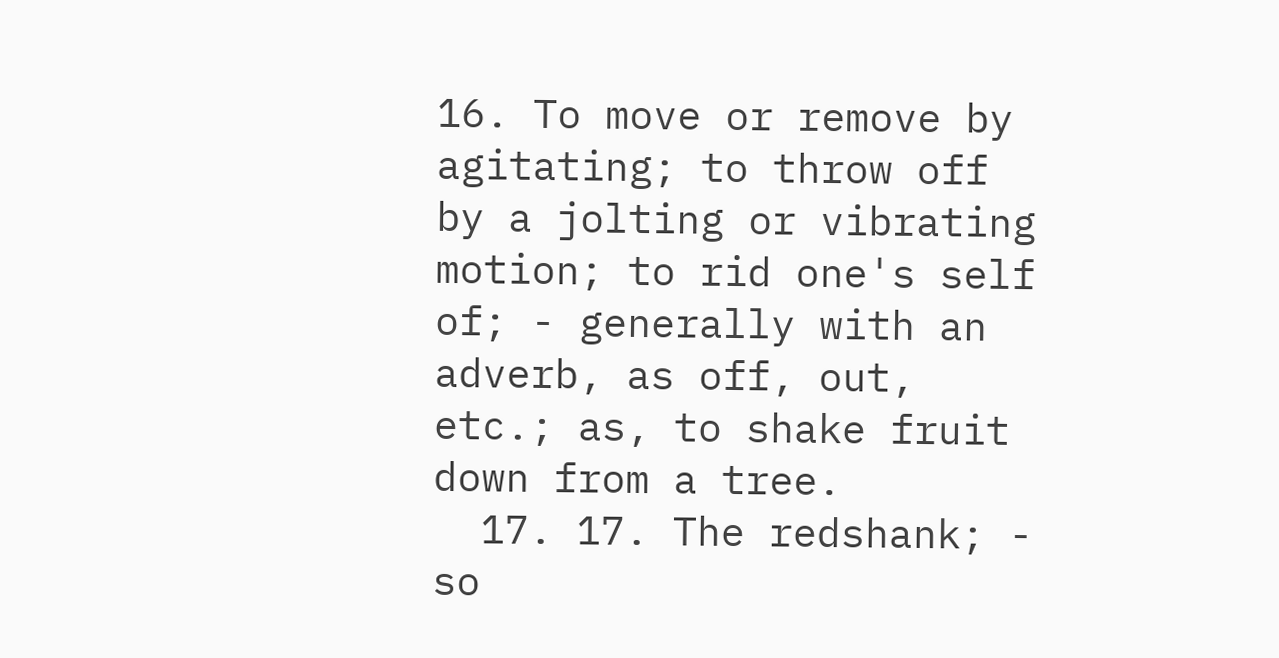16. To move or remove by agitating; to throw off by a jolting or vibrating motion; to rid one's self of; - generally with an adverb, as off, out, etc.; as, to shake fruit down from a tree.
  17. 17. The redshank; - so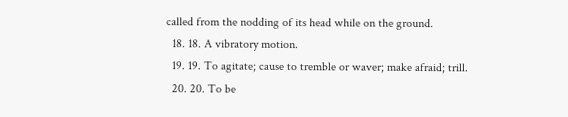called from the nodding of its head while on the ground.
  18. 18. A vibratory motion.
  19. 19. To agitate; cause to tremble or waver; make afraid; trill.
  20. 20. To be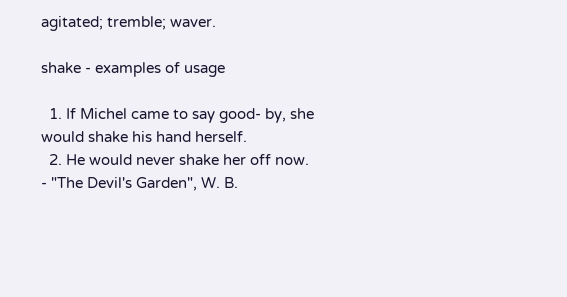agitated; tremble; waver.

shake - examples of usage

  1. If Michel came to say good- by, she would shake his hand herself.
  2. He would never shake her off now. - "The Devil's Garden", W. B.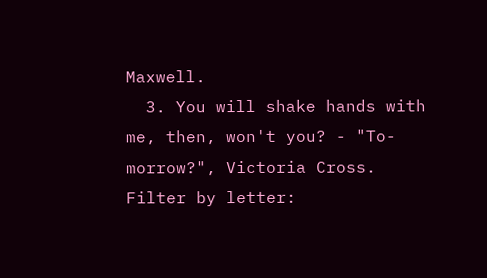Maxwell.
  3. You will shake hands with me, then, won't you? - "To-morrow?", Victoria Cross.
Filter by letter: